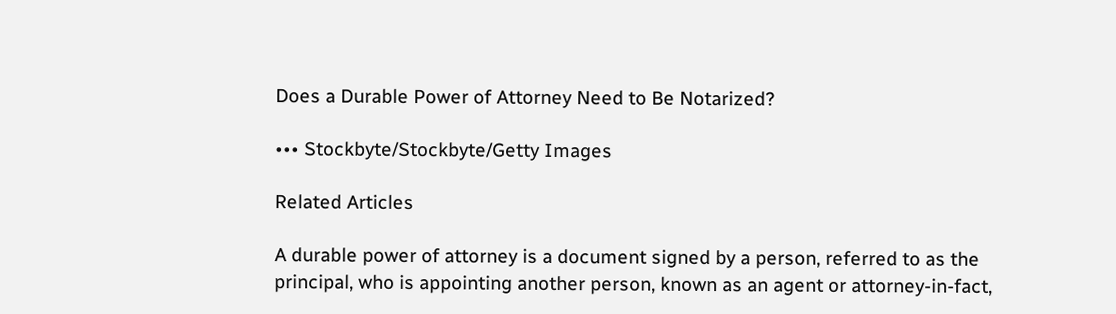Does a Durable Power of Attorney Need to Be Notarized?

••• Stockbyte/Stockbyte/Getty Images

Related Articles

A durable power of attorney is a document signed by a person, referred to as the principal, who is appointing another person, known as an agent or attorney-in-fact,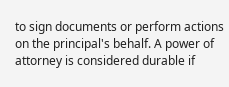to sign documents or perform actions on the principal's behalf. A power of attorney is considered durable if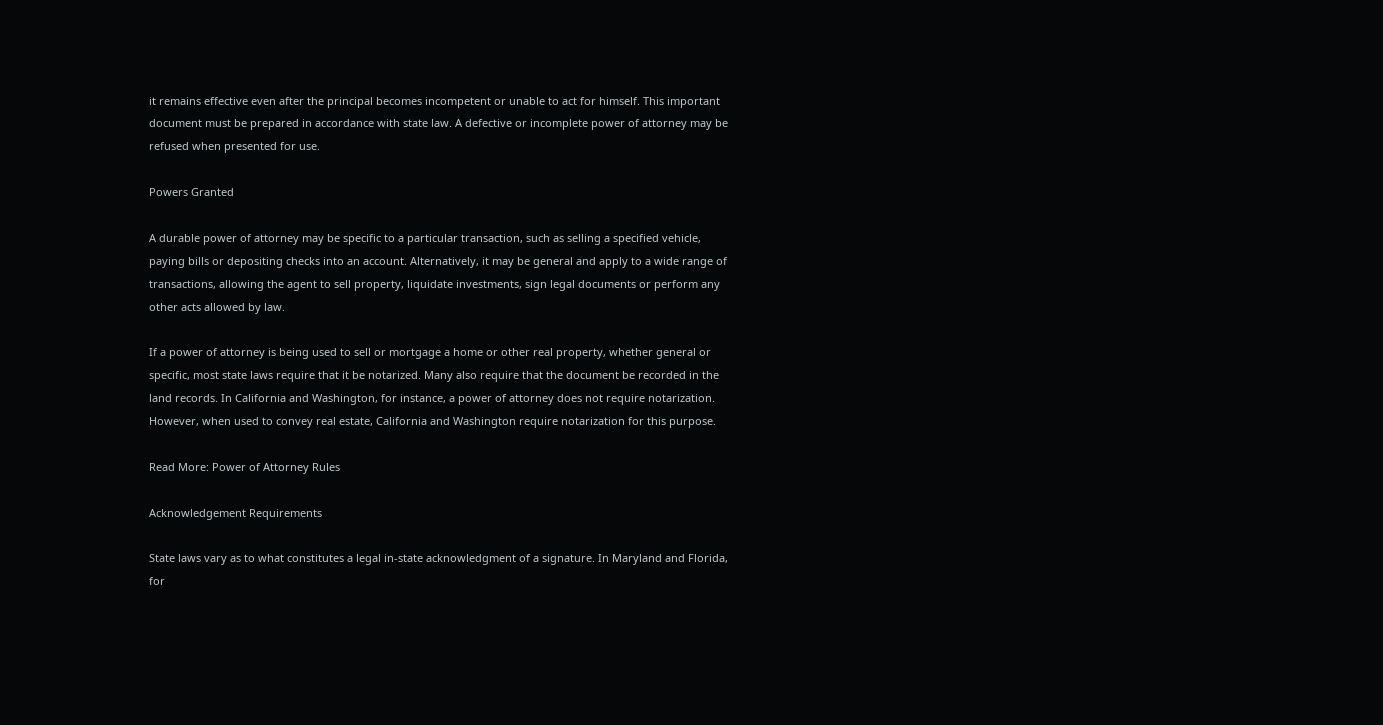it remains effective even after the principal becomes incompetent or unable to act for himself. This important document must be prepared in accordance with state law. A defective or incomplete power of attorney may be refused when presented for use.

Powers Granted

A durable power of attorney may be specific to a particular transaction, such as selling a specified vehicle, paying bills or depositing checks into an account. Alternatively, it may be general and apply to a wide range of transactions, allowing the agent to sell property, liquidate investments, sign legal documents or perform any other acts allowed by law.

If a power of attorney is being used to sell or mortgage a home or other real property, whether general or specific, most state laws require that it be notarized. Many also require that the document be recorded in the land records. In California and Washington, for instance, a power of attorney does not require notarization. However, when used to convey real estate, California and Washington require notarization for this purpose.

Read More: Power of Attorney Rules

Acknowledgement Requirements

State laws vary as to what constitutes a legal in-state acknowledgment of a signature. In Maryland and Florida, for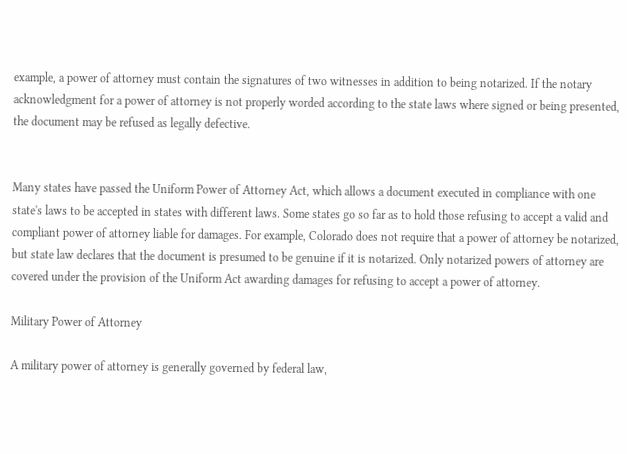example, a power of attorney must contain the signatures of two witnesses in addition to being notarized. If the notary acknowledgment for a power of attorney is not properly worded according to the state laws where signed or being presented, the document may be refused as legally defective.


Many states have passed the Uniform Power of Attorney Act, which allows a document executed in compliance with one state's laws to be accepted in states with different laws. Some states go so far as to hold those refusing to accept a valid and compliant power of attorney liable for damages. For example, Colorado does not require that a power of attorney be notarized, but state law declares that the document is presumed to be genuine if it is notarized. Only notarized powers of attorney are covered under the provision of the Uniform Act awarding damages for refusing to accept a power of attorney.

Military Power of Attorney

A military power of attorney is generally governed by federal law,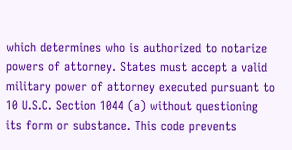which determines who is authorized to notarize powers of attorney. States must accept a valid military power of attorney executed pursuant to 10 U.S.C. Section 1044 (a) without questioning its form or substance. This code prevents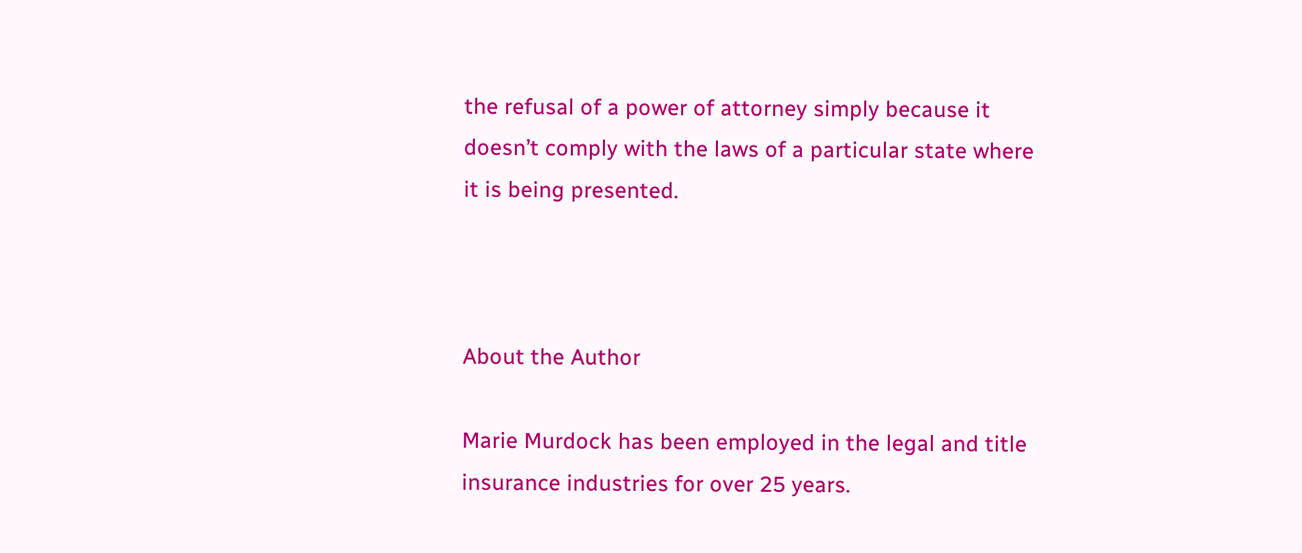the refusal of a power of attorney simply because it doesn’t comply with the laws of a particular state where it is being presented.



About the Author

Marie Murdock has been employed in the legal and title insurance industries for over 25 years.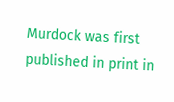Murdock was first published in print in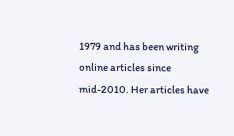1979 and has been writing online articles since mid-2010. Her articles have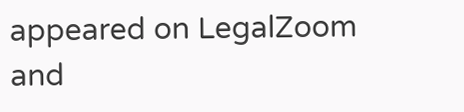appeared on LegalZoom and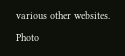various other websites.

Photo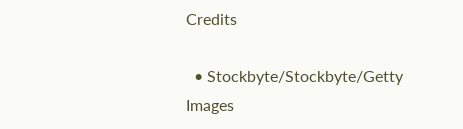Credits

  • Stockbyte/Stockbyte/Getty Images